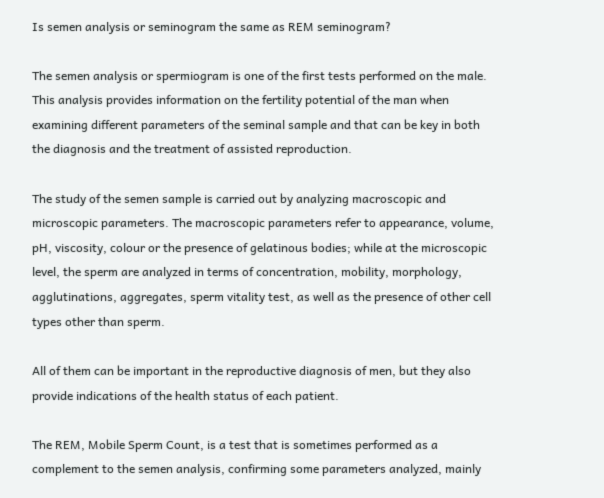Is semen analysis or seminogram the same as REM seminogram?

The semen analysis or spermiogram is one of the first tests performed on the male. This analysis provides information on the fertility potential of the man when examining different parameters of the seminal sample and that can be key in both the diagnosis and the treatment of assisted reproduction.

The study of the semen sample is carried out by analyzing macroscopic and microscopic parameters. The macroscopic parameters refer to appearance, volume, pH, viscosity, colour or the presence of gelatinous bodies; while at the microscopic level, the sperm are analyzed in terms of concentration, mobility, morphology, agglutinations, aggregates, sperm vitality test, as well as the presence of other cell types other than sperm.

All of them can be important in the reproductive diagnosis of men, but they also provide indications of the health status of each patient.

The REM, Mobile Sperm Count, is a test that is sometimes performed as a complement to the semen analysis, confirming some parameters analyzed, mainly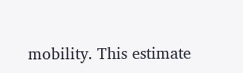mobility. This estimate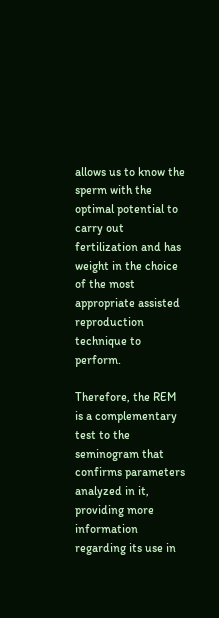allows us to know the sperm with the optimal potential to carry out fertilization and has weight in the choice of the most appropriate assisted reproduction technique to perform.

Therefore, the REM is a complementary test to the seminogram that confirms parameters analyzed in it, providing more information regarding its use in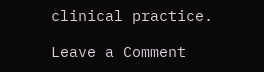clinical practice.

Leave a Comment